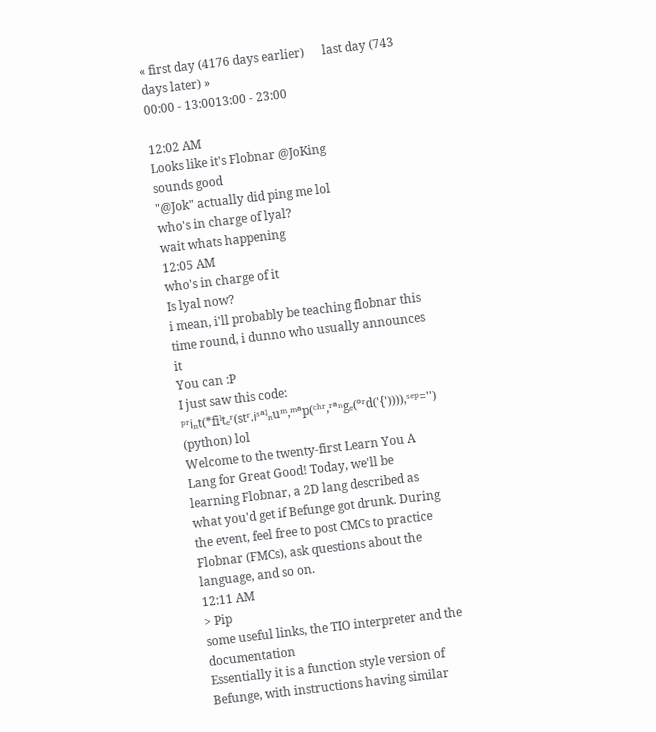« first day (4176 days earlier)      last day (743 days later) »
00:00 - 13:0013:00 - 23:00

12:02 AM
Looks like it's Flobnar @JoKing
sounds good
"@Jok" actually did ping me lol
who's in charge of lyal?
wait whats happening
12:05 AM
who's in charge of it
Is lyal now?
i mean, i'll probably be teaching flobnar this time round, i dunno who usually announces it
You can :P
I just saw this code: ᵖʳⅰₙt(*fiˡtₑʳ(stʳ.ⅰˢªˡₙuᵐ,ᵐªp(ᶜʰʳ,ʳªⁿgₑ(ºʳd('{')))),ˢᵉᵖ='')
(python) lol
Welcome to the twenty-first Learn You A Lang for Great Good! Today, we'll be learning Flobnar, a 2D lang described as what you'd get if Befunge got drunk. During the event, feel free to post CMCs to practice Flobnar (FMCs), ask questions about the language, and so on.
12:11 AM
> Pip
some useful links, the TIO interpreter and the documentation
Essentially it is a function style version of Befunge, with instructions having similar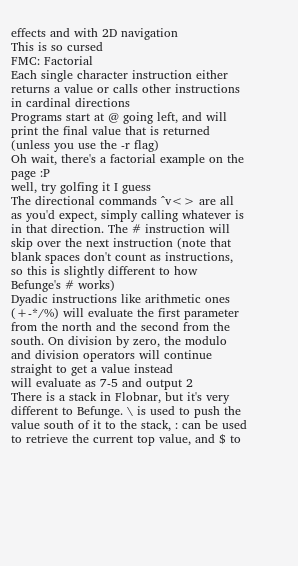effects and with 2D navigation
This is so cursed
FMC: Factorial
Each single character instruction either returns a value or calls other instructions in cardinal directions
Programs start at @ going left, and will print the final value that is returned (unless you use the -r flag)
Oh wait, there's a factorial example on the page :P
well, try golfing it I guess
The directional commands ^v<> are all as you'd expect, simply calling whatever is in that direction. The # instruction will skip over the next instruction (note that blank spaces don't count as instructions, so this is slightly different to how Befunge's # works)
Dyadic instructions like arithmetic ones (+-*/%) will evaluate the first parameter from the north and the second from the south. On division by zero, the modulo and division operators will continue straight to get a value instead
will evaluate as 7-5 and output 2
There is a stack in Flobnar, but it's very different to Befunge. \ is used to push the value south of it to the stack, : can be used to retrieve the current top value, and $ to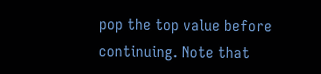pop the top value before continuing. Note that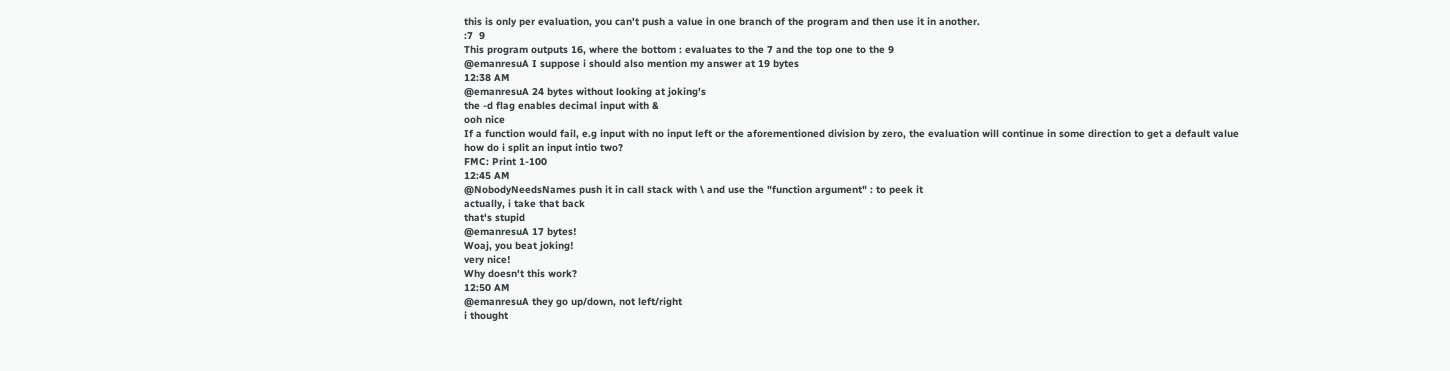this is only per evaluation, you can't push a value in one branch of the program and then use it in another.
:7  9
This program outputs 16, where the bottom : evaluates to the 7 and the top one to the 9
@emanresuA I suppose i should also mention my answer at 19 bytes
12:38 AM
@emanresuA 24 bytes without looking at joking's
the -d flag enables decimal input with &
ooh nice
If a function would fail, e.g input with no input left or the aforementioned division by zero, the evaluation will continue in some direction to get a default value
how do i split an input intio two?
FMC: Print 1-100
12:45 AM
@NobodyNeedsNames push it in call stack with \ and use the "function argument" : to peek it
actually, i take that back
that's stupid
@emanresuA 17 bytes!
Woaj, you beat joking!
very nice!
Why doesn't this work?
12:50 AM
@emanresuA they go up/down, not left/right
i thought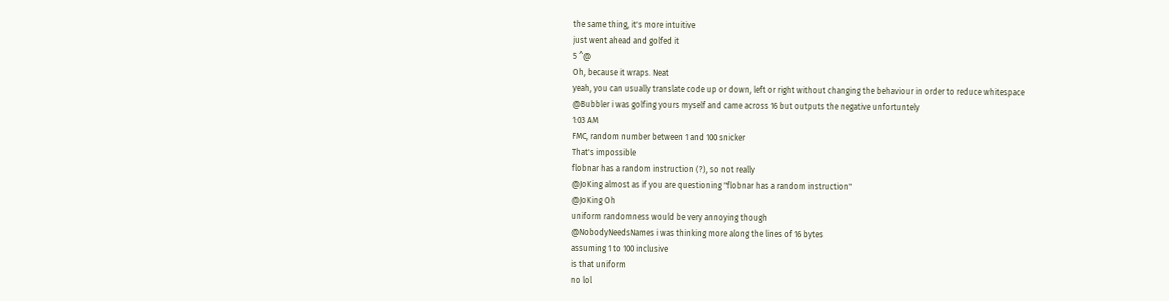the same thing, it's more intuitive
just went ahead and golfed it
5 ^@
Oh, because it wraps. Neat
yeah, you can usually translate code up or down, left or right without changing the behaviour in order to reduce whitespace
@Bubbler i was golfing yours myself and came across 16 but outputs the negative unfortuntely
1:03 AM
FMC, random number between 1 and 100 snicker
That's impossible
flobnar has a random instruction (?), so not really
@JoKing almost as if you are questioning "flobnar has a random instruction"
@JoKing Oh
uniform randomness would be very annoying though
@NobodyNeedsNames i was thinking more along the lines of 16 bytes
assuming 1 to 100 inclusive
is that uniform
no lol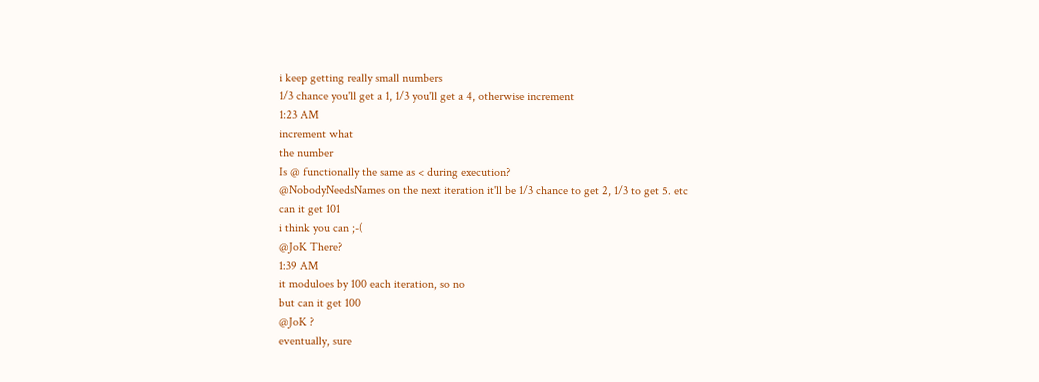i keep getting really small numbers
1/3 chance you'll get a 1, 1/3 you'll get a 4, otherwise increment
1:23 AM
increment what
the number
Is @ functionally the same as < during execution?
@NobodyNeedsNames on the next iteration it'll be 1/3 chance to get 2, 1/3 to get 5. etc
can it get 101
i think you can ;-(
@JoK There?
1:39 AM
it moduloes by 100 each iteration, so no
but can it get 100
@JoK ?
eventually, sure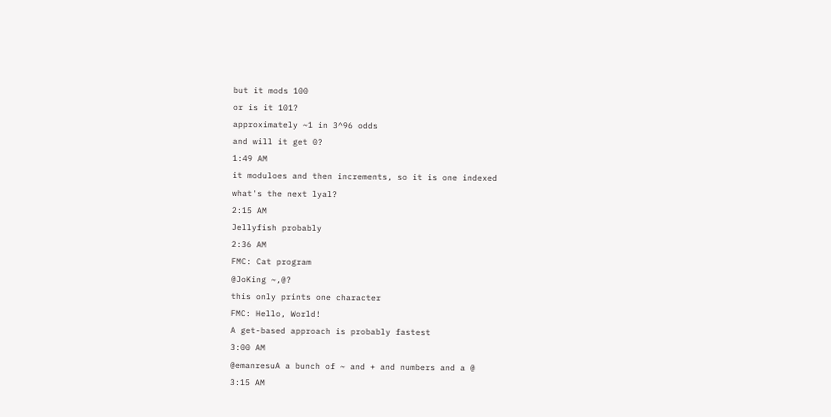but it mods 100
or is it 101?
approximately ~1 in 3^96 odds
and will it get 0?
1:49 AM
it moduloes and then increments, so it is one indexed
what's the next lyal?
2:15 AM
Jellyfish probably
2:36 AM
FMC: Cat program
@JoKing ~,@?
this only prints one character
FMC: Hello, World!
A get-based approach is probably fastest
3:00 AM
@emanresuA a bunch of ~ and + and numbers and a @
3:15 AM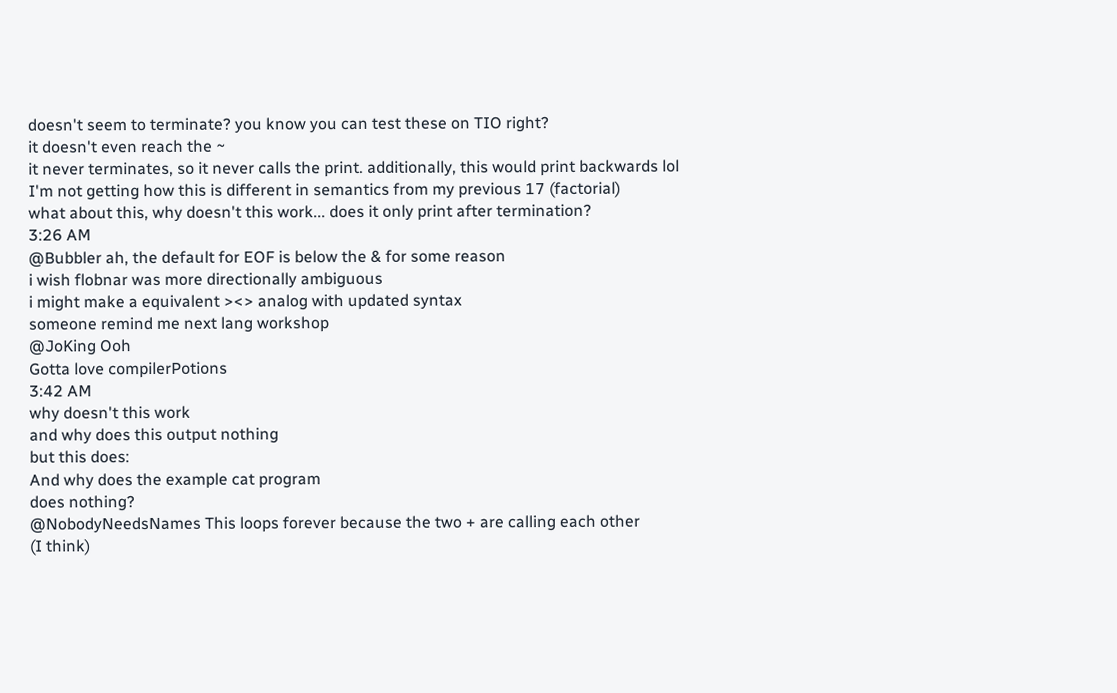doesn't seem to terminate? you know you can test these on TIO right?
it doesn't even reach the ~
it never terminates, so it never calls the print. additionally, this would print backwards lol
I'm not getting how this is different in semantics from my previous 17 (factorial)
what about this, why doesn't this work... does it only print after termination?
3:26 AM
@Bubbler ah, the default for EOF is below the & for some reason
i wish flobnar was more directionally ambiguous
i might make a equivalent ><> analog with updated syntax
someone remind me next lang workshop
@JoKing Ooh
Gotta love compilerPotions
3:42 AM
why doesn't this work
and why does this output nothing
but this does:
And why does the example cat program
does nothing?
@NobodyNeedsNames This loops forever because the two + are calling each other
(I think)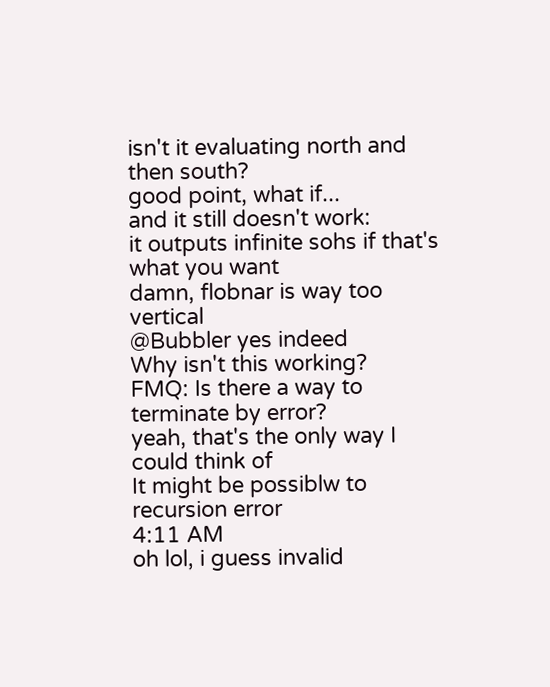isn't it evaluating north and then south?
good point, what if...
and it still doesn't work:
it outputs infinite sohs if that's what you want
damn, flobnar is way too vertical
@Bubbler yes indeed
Why isn't this working?
FMQ: Is there a way to terminate by error?
yeah, that's the only way I could think of
It might be possiblw to recursion error
4:11 AM
oh lol, i guess invalid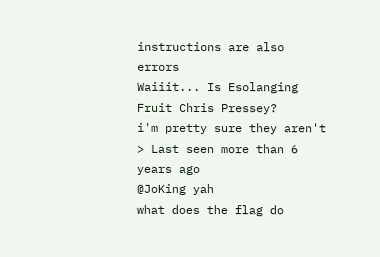instructions are also errors
Waiiit... Is Esolanging Fruit Chris Pressey?
i'm pretty sure they aren't
> Last seen more than 6 years ago
@JoKing yah
what does the flag do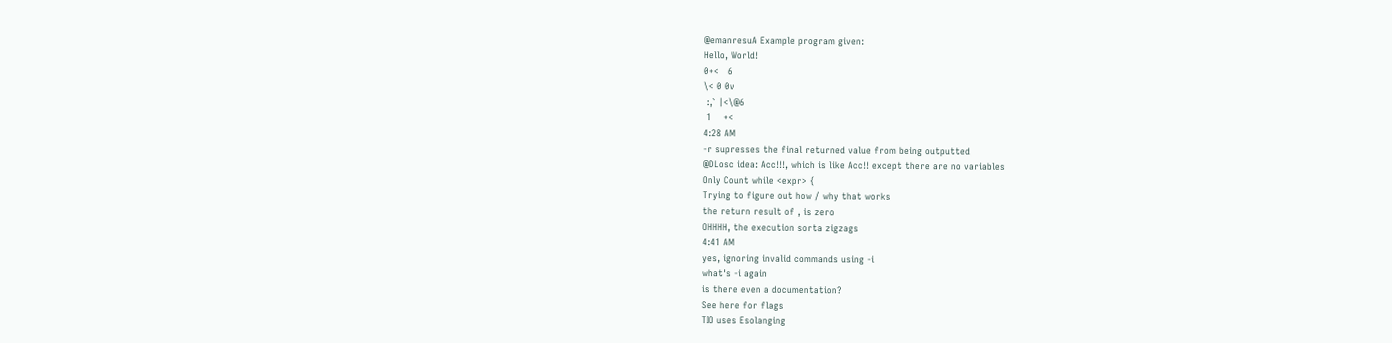@emanresuA Example program given:
Hello, World!
0+<   6
\< 0 0v
 :,` |<\@6
 1    +<
4:28 AM
-r supresses the final returned value from being outputted
@DLosc idea: Acc!!!, which is like Acc!! except there are no variables
Only Count while <expr> {
Trying to figure out how / why that works
the return result of , is zero
OHHHH, the execution sorta zigzags
4:41 AM
yes, ignoring invalid commands using -i
what's -i again
is there even a documentation?
See here for flags
TIO uses Esolanging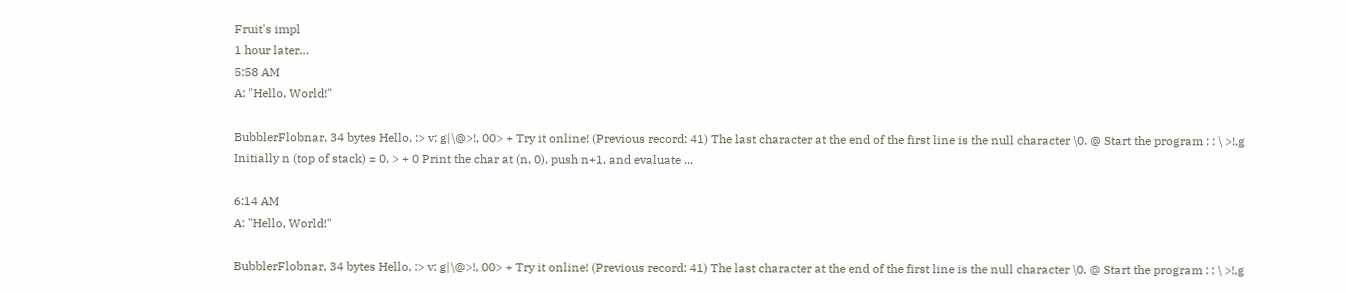Fruit's impl
1 hour later…
5:58 AM
A: "Hello, World!"

BubblerFlobnar, 34 bytes Hello, :> v: g|\@>!, 00> + Try it online! (Previous record: 41) The last character at the end of the first line is the null character \0. @ Start the program : : \ >!,g Initially n (top of stack) = 0. > + 0 Print the char at (n, 0), push n+1, and evaluate ...

6:14 AM
A: "Hello, World!"

BubblerFlobnar, 34 bytes Hello, :> v: g|\@>!, 00> + Try it online! (Previous record: 41) The last character at the end of the first line is the null character \0. @ Start the program : : \ >!,g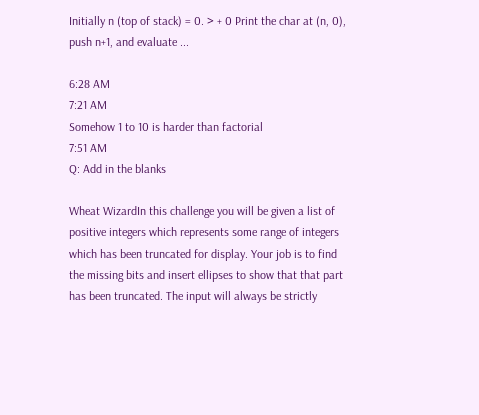Initially n (top of stack) = 0. > + 0 Print the char at (n, 0), push n+1, and evaluate ...

6:28 AM
7:21 AM
Somehow 1 to 10 is harder than factorial
7:51 AM
Q: Add in the blanks

Wheat WizardIn this challenge you will be given a list of positive integers which represents some range of integers which has been truncated for display. Your job is to find the missing bits and insert ellipses to show that that part has been truncated. The input will always be strictly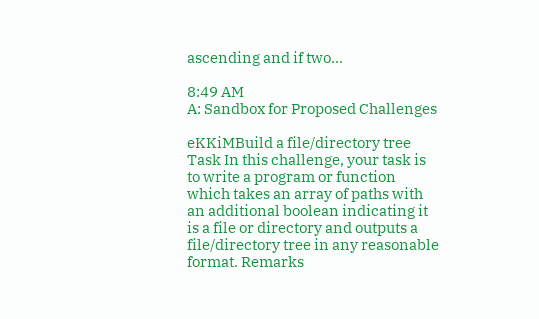ascending and if two...

8:49 AM
A: Sandbox for Proposed Challenges

eKKiMBuild a file/directory tree Task In this challenge, your task is to write a program or function which takes an array of paths with an additional boolean indicating it is a file or directory and outputs a file/directory tree in any reasonable format. Remarks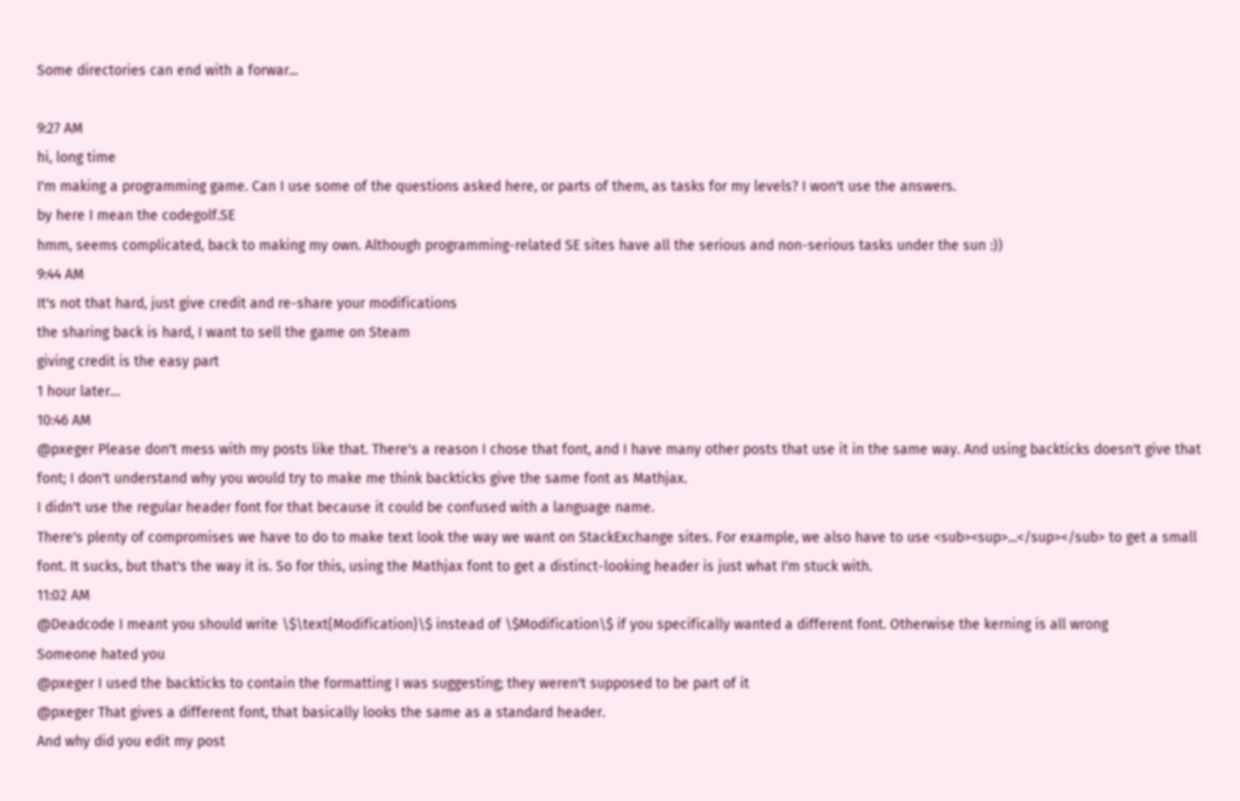Some directories can end with a forwar...

9:27 AM
hi, long time
I'm making a programming game. Can I use some of the questions asked here, or parts of them, as tasks for my levels? I won't use the answers.
by here I mean the codegolf.SE
hmm, seems complicated, back to making my own. Although programming-related SE sites have all the serious and non-serious tasks under the sun :))
9:44 AM
It's not that hard, just give credit and re-share your modifications
the sharing back is hard, I want to sell the game on Steam
giving credit is the easy part
1 hour later…
10:46 AM
@pxeger Please don't mess with my posts like that. There's a reason I chose that font, and I have many other posts that use it in the same way. And using backticks doesn't give that font; I don't understand why you would try to make me think backticks give the same font as Mathjax.
I didn't use the regular header font for that because it could be confused with a language name.
There's plenty of compromises we have to do to make text look the way we want on StackExchange sites. For example, we also have to use <sub><sup>...</sup></sub> to get a small font. It sucks, but that's the way it is. So for this, using the Mathjax font to get a distinct-looking header is just what I'm stuck with.
11:02 AM
@Deadcode I meant you should write \$\text{Modification}\$ instead of \$Modification\$ if you specifically wanted a different font. Otherwise the kerning is all wrong
Someone hated you
@pxeger I used the backticks to contain the formatting I was suggesting; they weren't supposed to be part of it
@pxeger That gives a different font, that basically looks the same as a standard header.
And why did you edit my post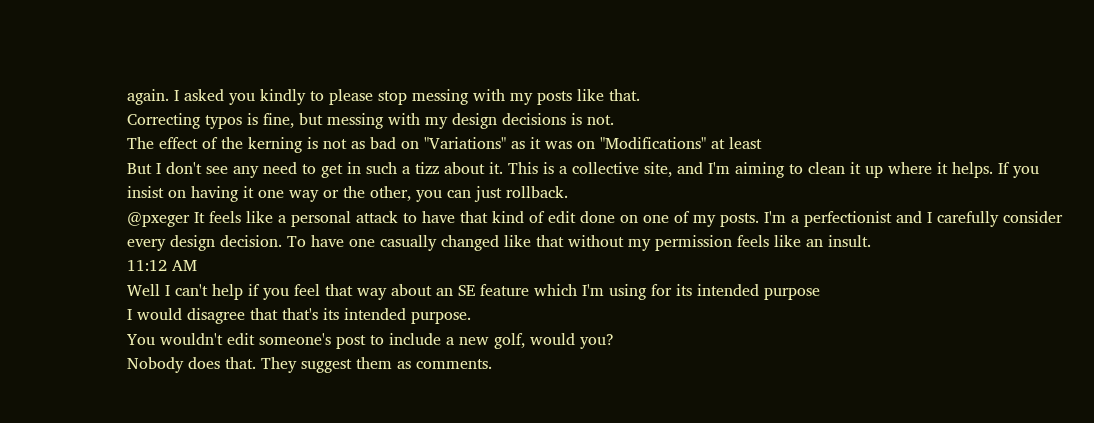again. I asked you kindly to please stop messing with my posts like that.
Correcting typos is fine, but messing with my design decisions is not.
The effect of the kerning is not as bad on "Variations" as it was on "Modifications" at least
But I don't see any need to get in such a tizz about it. This is a collective site, and I'm aiming to clean it up where it helps. If you insist on having it one way or the other, you can just rollback.
@pxeger It feels like a personal attack to have that kind of edit done on one of my posts. I'm a perfectionist and I carefully consider every design decision. To have one casually changed like that without my permission feels like an insult.
11:12 AM
Well I can't help if you feel that way about an SE feature which I'm using for its intended purpose
I would disagree that that's its intended purpose.
You wouldn't edit someone's post to include a new golf, would you?
Nobody does that. They suggest them as comments.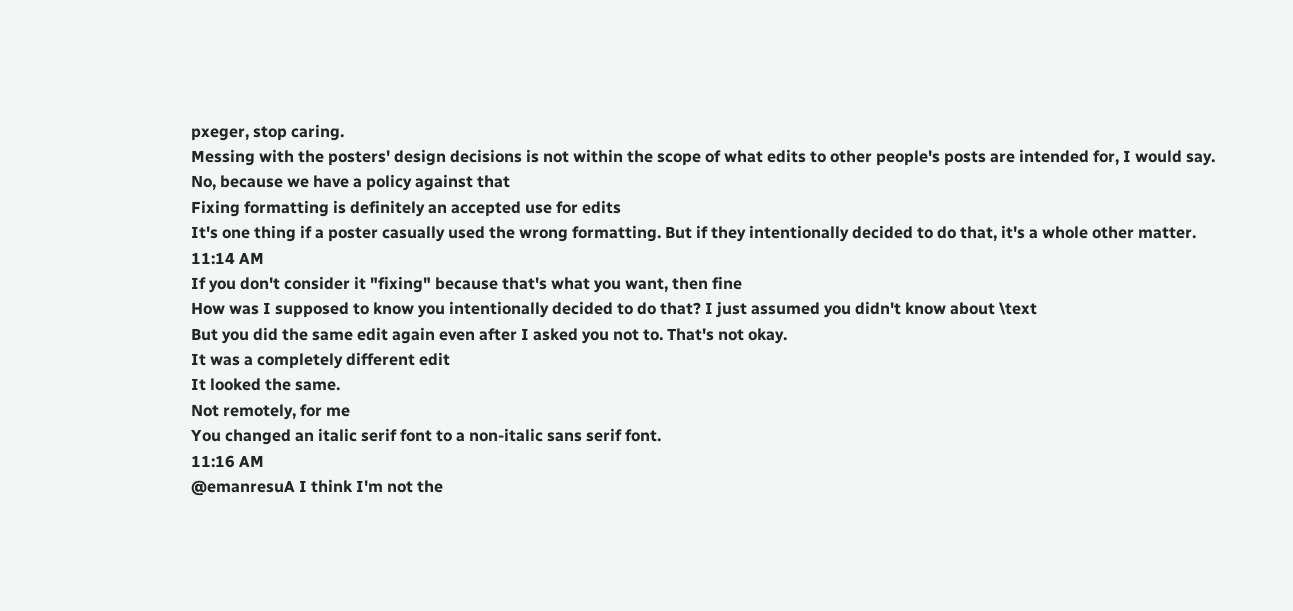pxeger, stop caring.
Messing with the posters' design decisions is not within the scope of what edits to other people's posts are intended for, I would say.
No, because we have a policy against that
Fixing formatting is definitely an accepted use for edits
It's one thing if a poster casually used the wrong formatting. But if they intentionally decided to do that, it's a whole other matter.
11:14 AM
If you don't consider it "fixing" because that's what you want, then fine
How was I supposed to know you intentionally decided to do that? I just assumed you didn't know about \text
But you did the same edit again even after I asked you not to. That's not okay.
It was a completely different edit
It looked the same.
Not remotely, for me
You changed an italic serif font to a non-italic sans serif font.
11:16 AM
@emanresuA I think I'm not the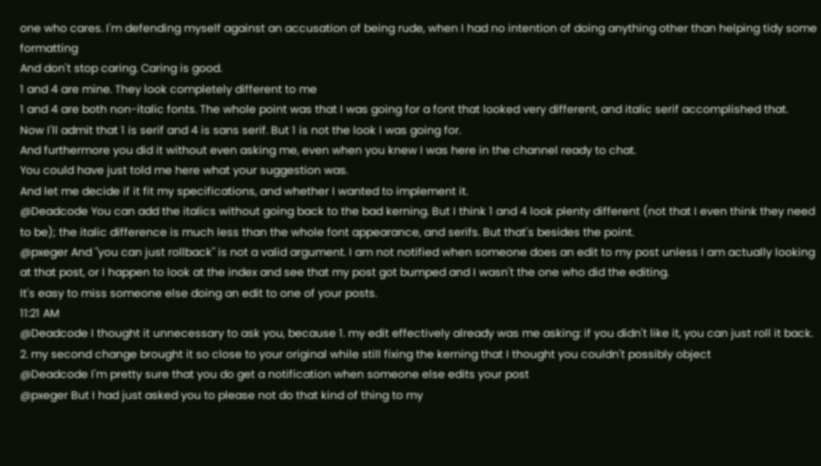one who cares. I'm defending myself against an accusation of being rude, when I had no intention of doing anything other than helping tidy some formatting
And don't stop caring. Caring is good.
1 and 4 are mine. They look completely different to me
1 and 4 are both non-italic fonts. The whole point was that I was going for a font that looked very different, and italic serif accomplished that.
Now I'll admit that 1 is serif and 4 is sans serif. But 1 is not the look I was going for.
And furthermore you did it without even asking me, even when you knew I was here in the channel ready to chat.
You could have just told me here what your suggestion was.
And let me decide if it fit my specifications, and whether I wanted to implement it.
@Deadcode You can add the italics without going back to the bad kerning. But I think 1 and 4 look plenty different (not that I even think they need to be); the italic difference is much less than the whole font appearance, and serifs. But that's besides the point.
@pxeger And "you can just rollback" is not a valid argument. I am not notified when someone does an edit to my post unless I am actually looking at that post, or I happen to look at the index and see that my post got bumped and I wasn't the one who did the editing.
It's easy to miss someone else doing an edit to one of your posts.
11:21 AM
@Deadcode I thought it unnecessary to ask you, because 1. my edit effectively already was me asking: if you didn't like it, you can just roll it back. 2. my second change brought it so close to your original while still fixing the kerning that I thought you couldn't possibly object
@Deadcode I'm pretty sure that you do get a notification when someone else edits your post
@pxeger But I had just asked you to please not do that kind of thing to my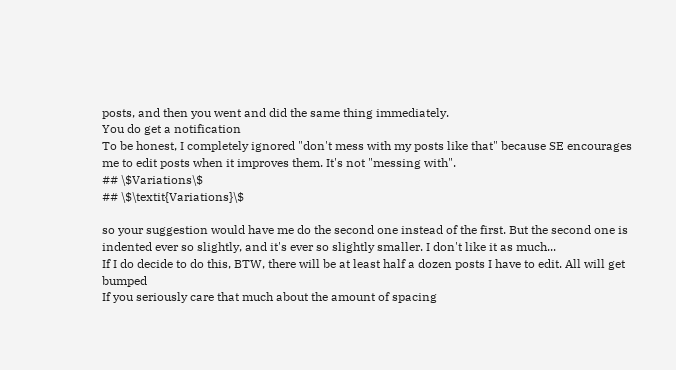posts, and then you went and did the same thing immediately.
You do get a notification
To be honest, I completely ignored "don't mess with my posts like that" because SE encourages me to edit posts when it improves them. It's not "messing with".
## \$Variations\$
## \$\textit{Variations}\$

so your suggestion would have me do the second one instead of the first. But the second one is indented ever so slightly, and it's ever so slightly smaller. I don't like it as much...
If I do decide to do this, BTW, there will be at least half a dozen posts I have to edit. All will get bumped
If you seriously care that much about the amount of spacing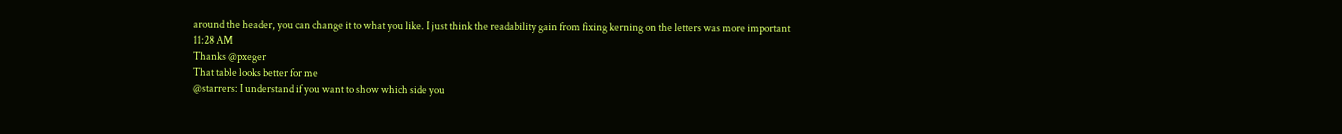around the header, you can change it to what you like. I just think the readability gain from fixing kerning on the letters was more important
11:28 AM
Thanks @pxeger
That table looks better for me
@starrers: I understand if you want to show which side you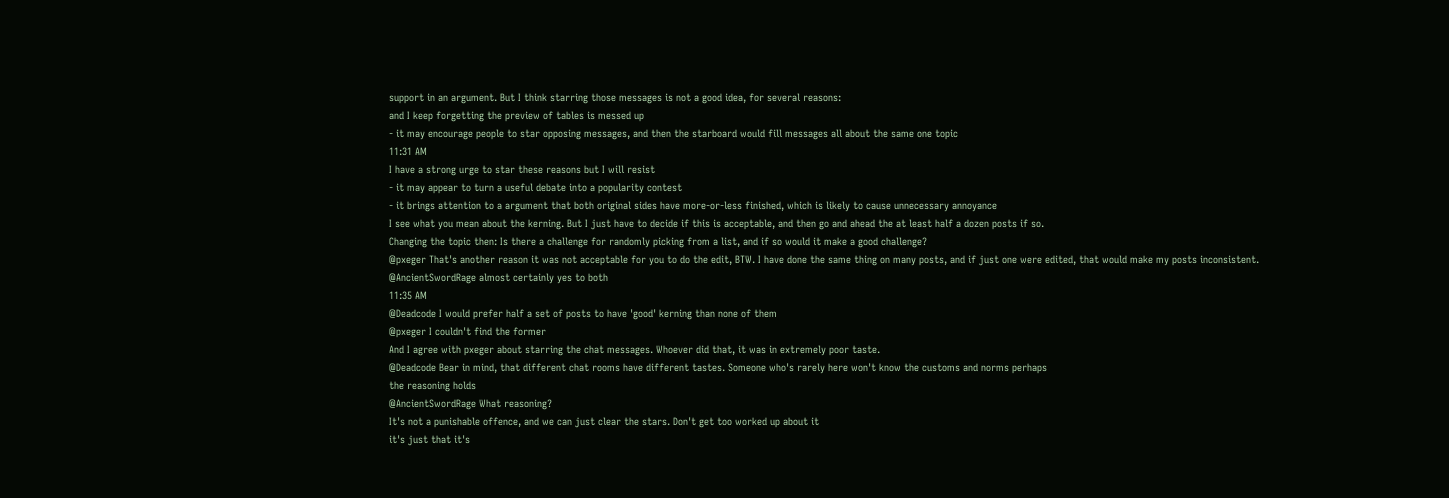support in an argument. But I think starring those messages is not a good idea, for several reasons:
and I keep forgetting the preview of tables is messed up
- it may encourage people to star opposing messages, and then the starboard would fill messages all about the same one topic
11:31 AM
I have a strong urge to star these reasons but I will resist
- it may appear to turn a useful debate into a popularity contest
- it brings attention to a argument that both original sides have more-or-less finished, which is likely to cause unnecessary annoyance
I see what you mean about the kerning. But I just have to decide if this is acceptable, and then go and ahead the at least half a dozen posts if so.
Changing the topic then: Is there a challenge for randomly picking from a list, and if so would it make a good challenge?
@pxeger That's another reason it was not acceptable for you to do the edit, BTW. I have done the same thing on many posts, and if just one were edited, that would make my posts inconsistent.
@AncientSwordRage almost certainly yes to both
11:35 AM
@Deadcode I would prefer half a set of posts to have 'good' kerning than none of them
@pxeger I couldn't find the former
And I agree with pxeger about starring the chat messages. Whoever did that, it was in extremely poor taste.
@Deadcode Bear in mind, that different chat rooms have different tastes. Someone who's rarely here won't know the customs and norms perhaps
the reasoning holds
@AncientSwordRage What reasoning?
It's not a punishable offence, and we can just clear the stars. Don't get too worked up about it
it's just that it's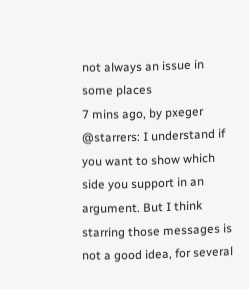not always an issue in some places
7 mins ago, by pxeger
@starrers: I understand if you want to show which side you support in an argument. But I think starring those messages is not a good idea, for several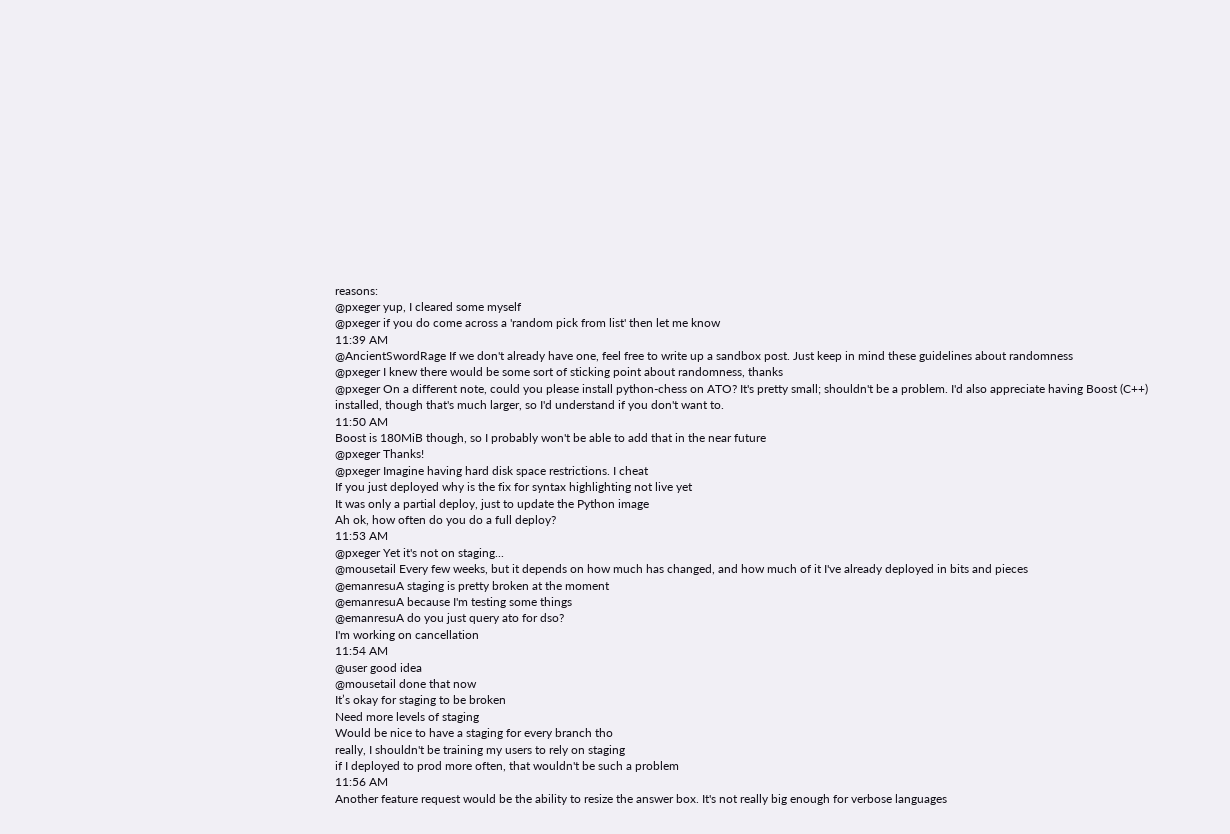reasons:
@pxeger yup, I cleared some myself
@pxeger if you do come across a 'random pick from list' then let me know
11:39 AM
@AncientSwordRage If we don't already have one, feel free to write up a sandbox post. Just keep in mind these guidelines about randomness
@pxeger I knew there would be some sort of sticking point about randomness, thanks
@pxeger On a different note, could you please install python-chess on ATO? It's pretty small; shouldn't be a problem. I'd also appreciate having Boost (C++) installed, though that's much larger, so I'd understand if you don't want to.
11:50 AM
Boost is 180MiB though, so I probably won't be able to add that in the near future
@pxeger Thanks!
@pxeger Imagine having hard disk space restrictions. I cheat
If you just deployed why is the fix for syntax highlighting not live yet
It was only a partial deploy, just to update the Python image
Ah ok, how often do you do a full deploy?
11:53 AM
@pxeger Yet it's not on staging...
@mousetail Every few weeks, but it depends on how much has changed, and how much of it I've already deployed in bits and pieces
@emanresuA staging is pretty broken at the moment
@emanresuA because I'm testing some things
@emanresuA do you just query ato for dso?
I'm working on cancellation
11:54 AM
@user good idea
@mousetail done that now
It’s okay for staging to be broken
Need more levels of staging
Would be nice to have a staging for every branch tho
really, I shouldn't be training my users to rely on staging
if I deployed to prod more often, that wouldn't be such a problem
11:56 AM
Another feature request would be the ability to resize the answer box. It's not really big enough for verbose languages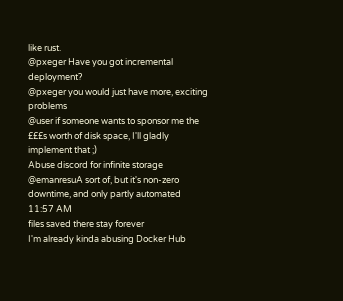like rust.
@pxeger Have you got incremental deployment?
@pxeger you would just have more, exciting problems
@user if someone wants to sponsor me the £££s worth of disk space, I'll gladly implement that ;)
Abuse discord for infinite storage
@emanresuA sort of, but it's non-zero downtime, and only partly automated
11:57 AM
files saved there stay forever
I'm already kinda abusing Docker Hub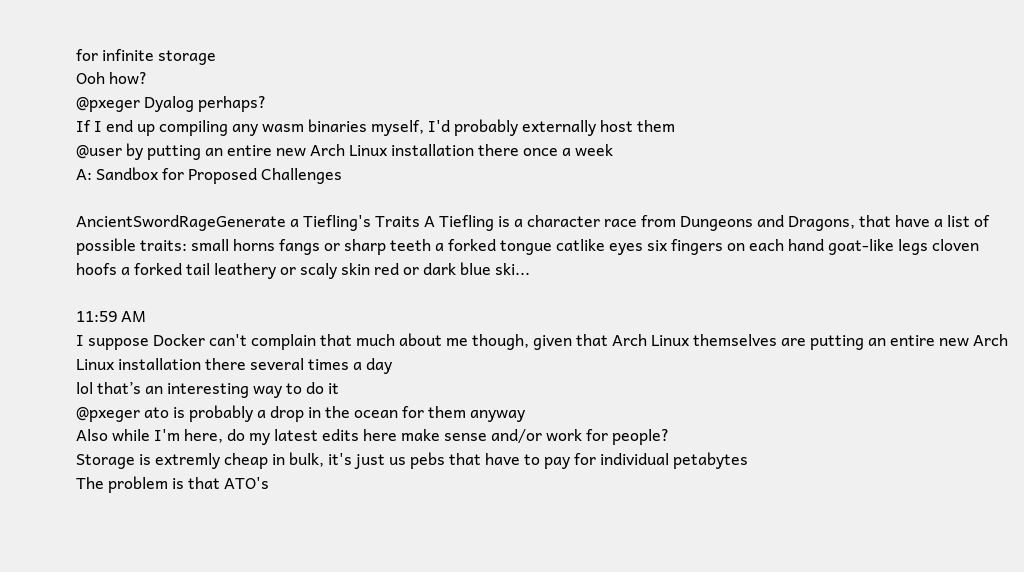for infinite storage
Ooh how?
@pxeger Dyalog perhaps?
If I end up compiling any wasm binaries myself, I'd probably externally host them
@user by putting an entire new Arch Linux installation there once a week
A: Sandbox for Proposed Challenges

AncientSwordRageGenerate a Tiefling's Traits A Tiefling is a character race from Dungeons and Dragons, that have a list of possible traits: small horns fangs or sharp teeth a forked tongue catlike eyes six fingers on each hand goat-like legs cloven hoofs a forked tail leathery or scaly skin red or dark blue ski...

11:59 AM
I suppose Docker can't complain that much about me though, given that Arch Linux themselves are putting an entire new Arch Linux installation there several times a day
lol that’s an interesting way to do it
@pxeger ato is probably a drop in the ocean for them anyway
Also while I'm here, do my latest edits here make sense and/or work for people?
Storage is extremly cheap in bulk, it's just us pebs that have to pay for individual petabytes
The problem is that ATO's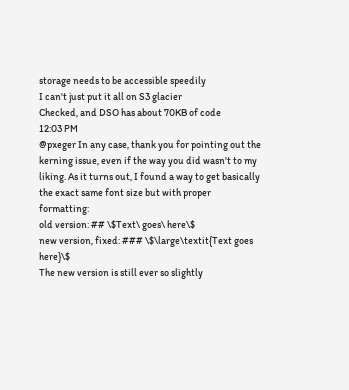storage needs to be accessible speedily
I can't just put it all on S3 glacier
Checked, and DSO has about 70KB of code
12:03 PM
@pxeger In any case, thank you for pointing out the kerning issue, even if the way you did wasn't to my liking. As it turns out, I found a way to get basically the exact same font size but with proper formatting:
old version: ## \$Text\ goes\ here\$
new version, fixed: ### \$\large\textit{Text goes here}\$
The new version is still ever so slightly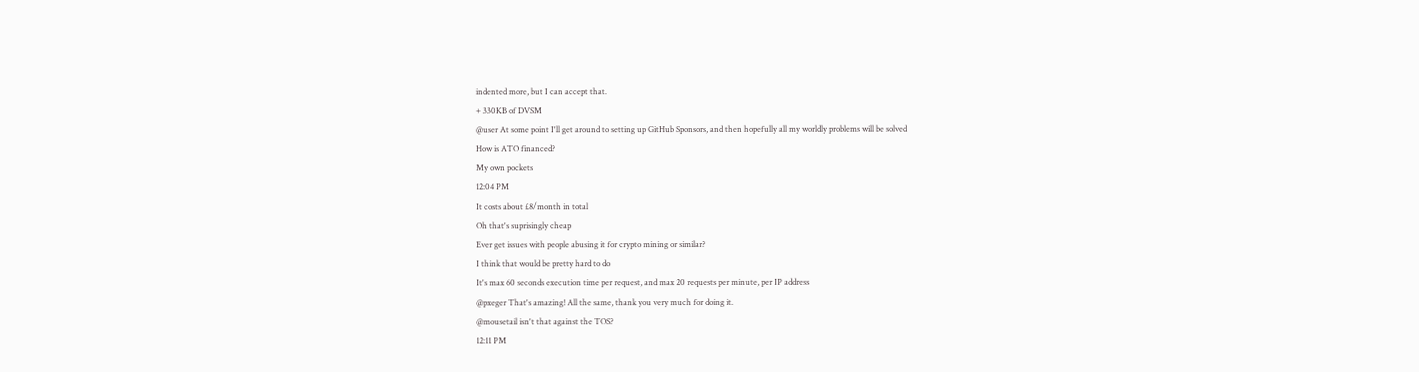indented more, but I can accept that.
+ 330KB of DVSM
@user At some point I'll get around to setting up GitHub Sponsors, and then hopefully all my worldly problems will be solved
How is ATO financed?
My own pockets
12:04 PM
It costs about £8/month in total
Oh that's suprisingly cheap
Ever get issues with people abusing it for crypto mining or similar?
I think that would be pretty hard to do
It's max 60 seconds execution time per request, and max 20 requests per minute, per IP address
@pxeger That's amazing! All the same, thank you very much for doing it.
@mousetail isn't that against the TOS?
12:11 PM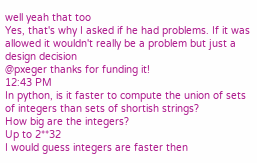well yeah that too
Yes, that's why I asked if he had problems. If it was allowed it wouldn't really be a problem but just a design decision
@pxeger thanks for funding it!
12:43 PM
In python, is it faster to compute the union of sets of integers than sets of shortish strings?
How big are the integers?
Up to 2**32
I would guess integers are faster then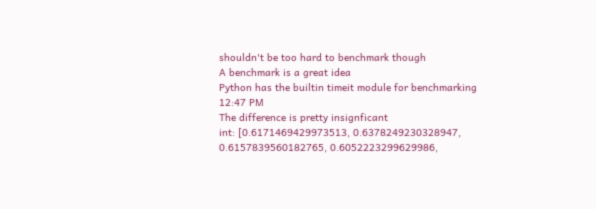shouldn't be too hard to benchmark though
A benchmark is a great idea
Python has the builtin timeit module for benchmarking
12:47 PM
The difference is pretty insignficant
int: [0.6171469429973513, 0.6378249230328947, 0.6157839560182765, 0.6052223299629986,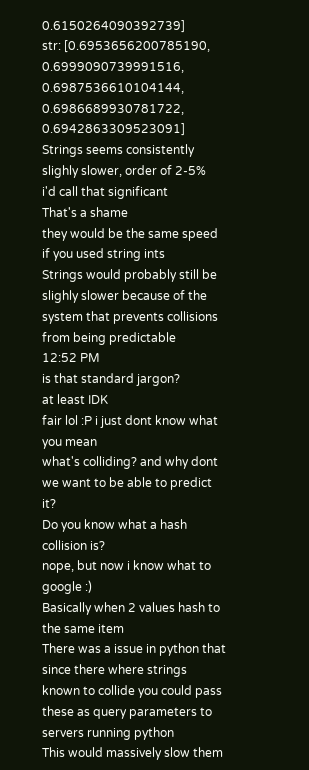0.6150264090392739]
str: [0.6953656200785190, 0.6999090739991516, 0.6987536610104144, 0.6986689930781722, 0.6942863309523091]
Strings seems consistently slighly slower, order of 2-5%
i'd call that significant
That's a shame
they would be the same speed if you used string ints
Strings would probably still be slighly slower because of the system that prevents collisions from being predictable
12:52 PM
is that standard jargon?
at least IDK
fair lol :P i just dont know what you mean
what's colliding? and why dont we want to be able to predict it?
Do you know what a hash collision is?
nope, but now i know what to google :)
Basically when 2 values hash to the same item
There was a issue in python that since there where strings known to collide you could pass these as query parameters to servers running python
This would massively slow them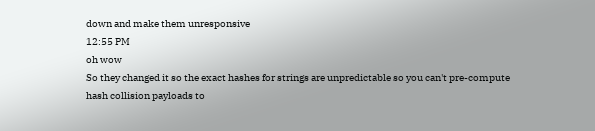down and make them unresponsive
12:55 PM
oh wow
So they changed it so the exact hashes for strings are unpredictable so you can't pre-compute hash collision payloads to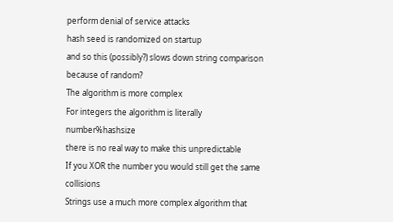perform denial of service attacks
hash seed is randomized on startup
and so this (possibly?) slows down string comparison because of random?
The algorithm is more complex
For integers the algorithm is literally number%hashsize
there is no real way to make this unpredictable
If you XOR the number you would still get the same collisions
Strings use a much more complex algorithm that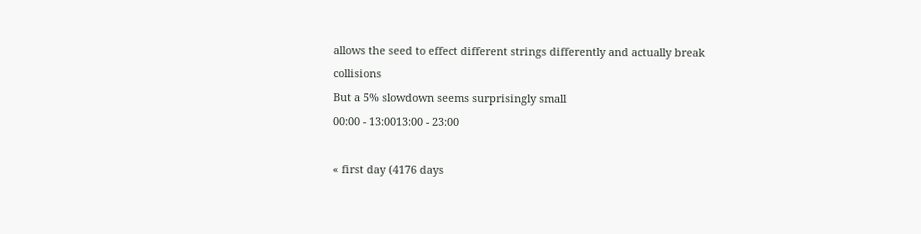allows the seed to effect different strings differently and actually break collisions
But a 5% slowdown seems surprisingly small
00:00 - 13:0013:00 - 23:00

« first day (4176 days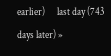earlier)      last day (743 days later) »